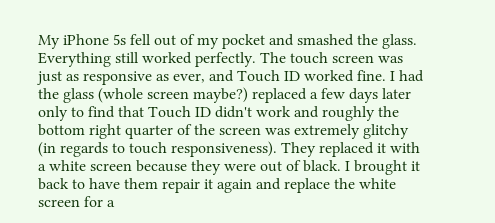My iPhone 5s fell out of my pocket and smashed the glass. Everything still worked perfectly. The touch screen was just as responsive as ever, and Touch ID worked fine. I had the glass (whole screen maybe?) replaced a few days later only to find that Touch ID didn't work and roughly the bottom right quarter of the screen was extremely glitchy (in regards to touch responsiveness). They replaced it with a white screen because they were out of black. I brought it back to have them repair it again and replace the white screen for a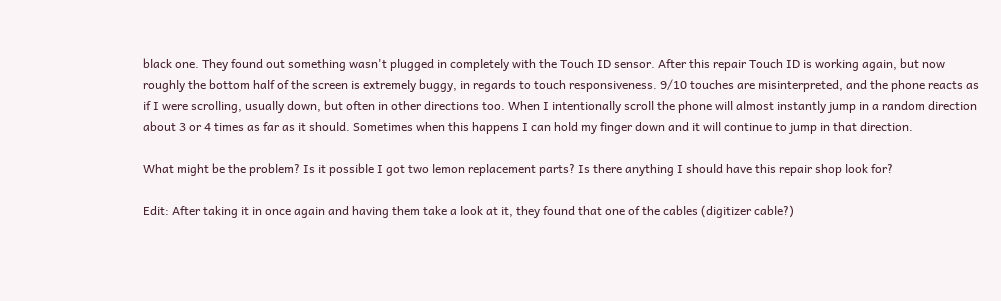black one. They found out something wasn't plugged in completely with the Touch ID sensor. After this repair Touch ID is working again, but now roughly the bottom half of the screen is extremely buggy, in regards to touch responsiveness. 9/10 touches are misinterpreted, and the phone reacts as if I were scrolling, usually down, but often in other directions too. When I intentionally scroll the phone will almost instantly jump in a random direction about 3 or 4 times as far as it should. Sometimes when this happens I can hold my finger down and it will continue to jump in that direction.

What might be the problem? Is it possible I got two lemon replacement parts? Is there anything I should have this repair shop look for?

Edit: After taking it in once again and having them take a look at it, they found that one of the cables (digitizer cable?)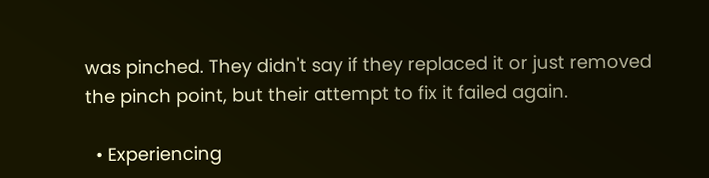was pinched. They didn't say if they replaced it or just removed the pinch point, but their attempt to fix it failed again.

  • Experiencing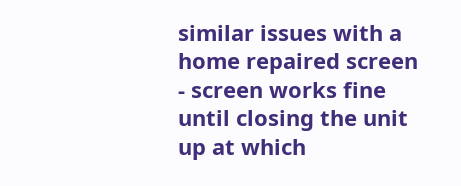similar issues with a home repaired screen - screen works fine until closing the unit up at which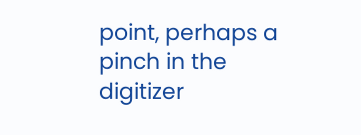point, perhaps a pinch in the digitizer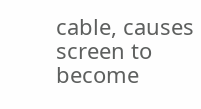cable, causes screen to become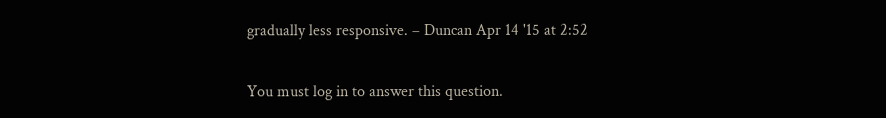gradually less responsive. – Duncan Apr 14 '15 at 2:52

You must log in to answer this question.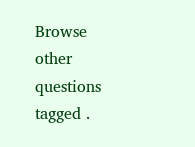Browse other questions tagged .